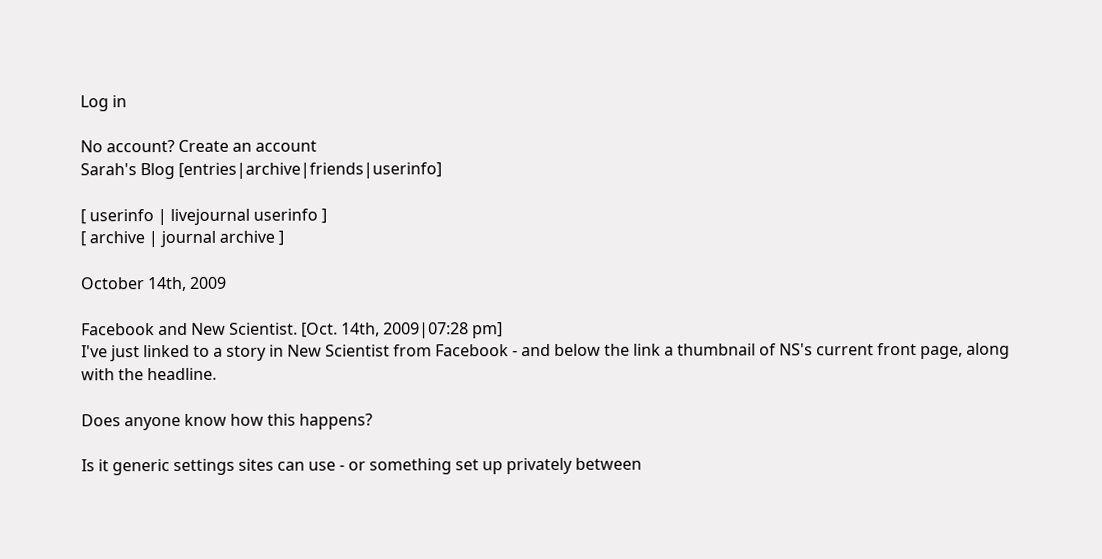Log in

No account? Create an account
Sarah's Blog [entries|archive|friends|userinfo]

[ userinfo | livejournal userinfo ]
[ archive | journal archive ]

October 14th, 2009

Facebook and New Scientist. [Oct. 14th, 2009|07:28 pm]
I've just linked to a story in New Scientist from Facebook - and below the link a thumbnail of NS's current front page, along with the headline.

Does anyone know how this happens?

Is it generic settings sites can use - or something set up privately between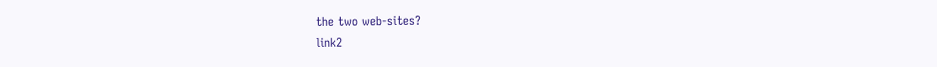the two web-sites?
link2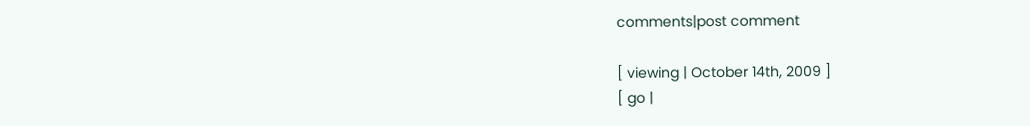comments|post comment

[ viewing | October 14th, 2009 ]
[ go |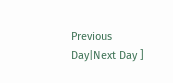Previous Day|Next Day ]